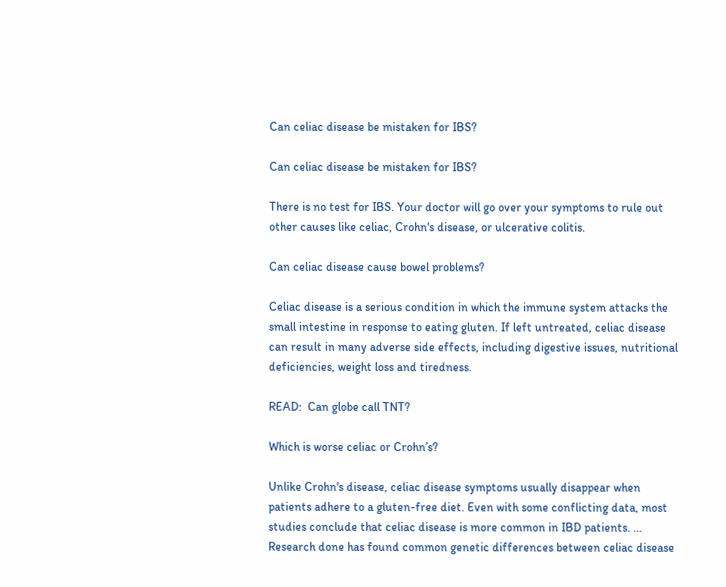Can celiac disease be mistaken for IBS?

Can celiac disease be mistaken for IBS?

There is no test for IBS. Your doctor will go over your symptoms to rule out other causes like celiac, Crohn's disease, or ulcerative colitis.

Can celiac disease cause bowel problems?

Celiac disease is a serious condition in which the immune system attacks the small intestine in response to eating gluten. If left untreated, celiac disease can result in many adverse side effects, including digestive issues, nutritional deficiencies, weight loss and tiredness.

READ:  Can globe call TNT?

Which is worse celiac or Crohn’s?

Unlike Crohn's disease, celiac disease symptoms usually disappear when patients adhere to a gluten-free diet. Even with some conflicting data, most studies conclude that celiac disease is more common in IBD patients. … Research done has found common genetic differences between celiac disease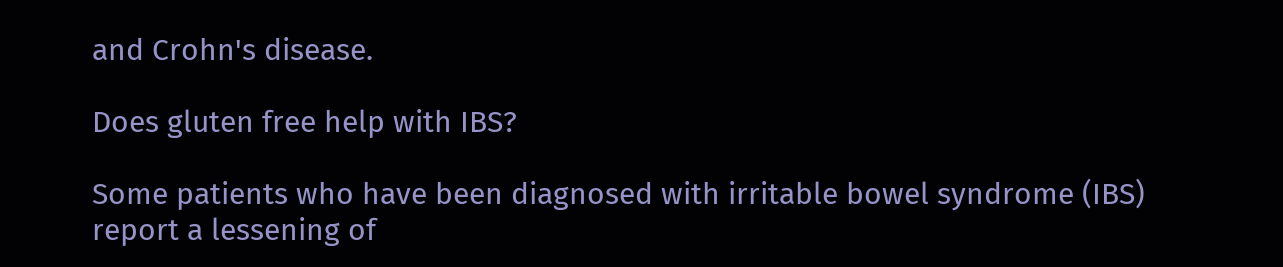and Crohn's disease.

Does gluten free help with IBS?

Some patients who have been diagnosed with irritable bowel syndrome (IBS) report a lessening of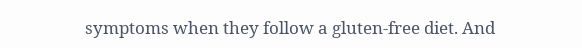symptoms when they follow a gluten-free diet. And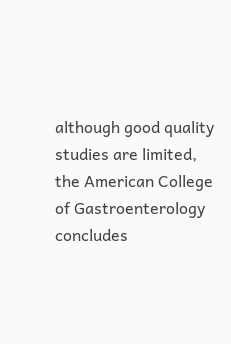although good quality studies are limited, the American College of Gastroenterology concludes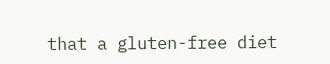that a gluten-free diet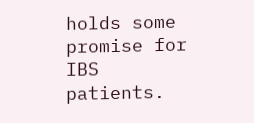holds some promise for IBS patients.